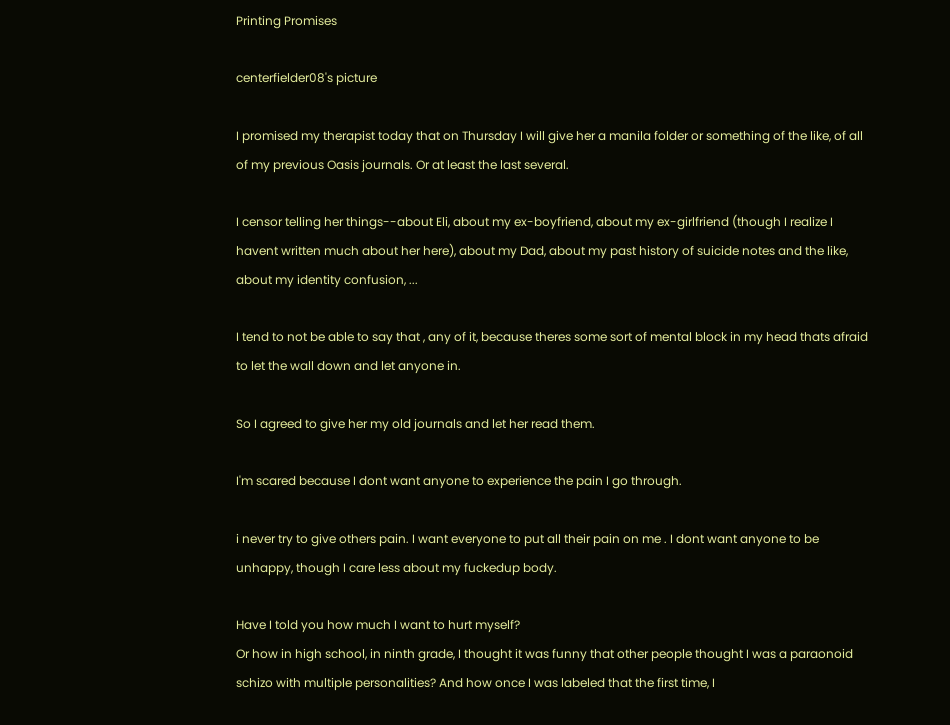Printing Promises

centerfielder08's picture

I promised my therapist today that on Thursday I will give her a manila folder or something of the like, of all of my previous Oasis journals. Or at least the last several.

I censor telling her things--about Eli, about my ex-boyfriend, about my ex-girlfriend (though I realize I havent written much about her here), about my Dad, about my past history of suicide notes and the like, about my identity confusion, ...

I tend to not be able to say that , any of it, because theres some sort of mental block in my head thats afraid to let the wall down and let anyone in.

So I agreed to give her my old journals and let her read them.

I'm scared because I dont want anyone to experience the pain I go through.

i never try to give others pain. I want everyone to put all their pain on me . I dont want anyone to be unhappy, though I care less about my fuckedup body.

Have I told you how much I want to hurt myself?
Or how in high school, in ninth grade, I thought it was funny that other people thought I was a paraonoid schizo with multiple personalities? And how once I was labeled that the first time, I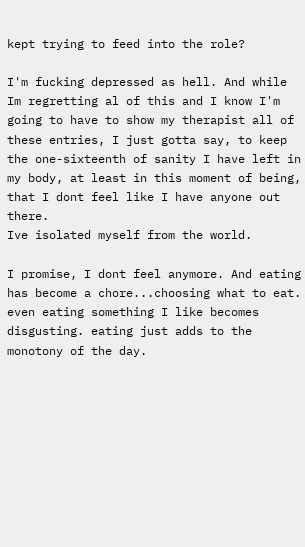kept trying to feed into the role?

I'm fucking depressed as hell. And while Im regretting al of this and I know I'm going to have to show my therapist all of these entries, I just gotta say, to keep the one-sixteenth of sanity I have left in my body, at least in this moment of being, that I dont feel like I have anyone out there.
Ive isolated myself from the world.

I promise, I dont feel anymore. And eating has become a chore...choosing what to eat. even eating something I like becomes disgusting. eating just adds to the monotony of the day.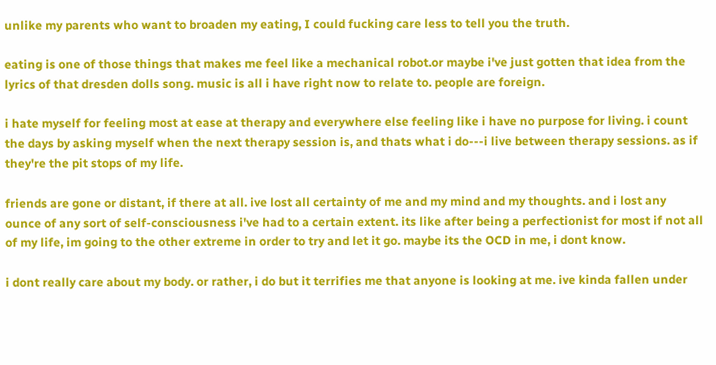unlike my parents who want to broaden my eating, I could fucking care less to tell you the truth.

eating is one of those things that makes me feel like a mechanical robot.or maybe i've just gotten that idea from the lyrics of that dresden dolls song. music is all i have right now to relate to. people are foreign.

i hate myself for feeling most at ease at therapy and everywhere else feeling like i have no purpose for living. i count the days by asking myself when the next therapy session is, and thats what i do---i live between therapy sessions. as if they're the pit stops of my life.

friends are gone or distant, if there at all. ive lost all certainty of me and my mind and my thoughts. and i lost any ounce of any sort of self-consciousness i've had to a certain extent. its like after being a perfectionist for most if not all of my life, im going to the other extreme in order to try and let it go. maybe its the OCD in me, i dont know.

i dont really care about my body. or rather, i do but it terrifies me that anyone is looking at me. ive kinda fallen under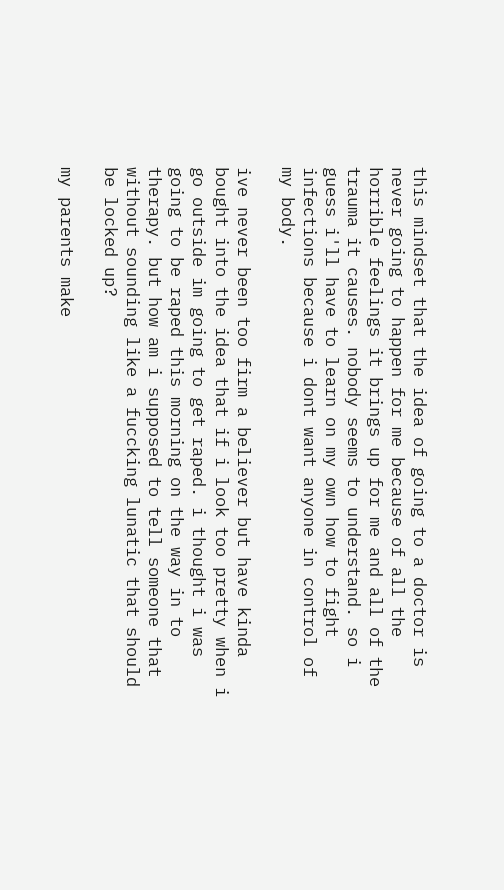this mindset that the idea of going to a doctor is never going to happen for me because of all the horrible feelings it brings up for me and all of the trauma it causes. nobody seems to understand. so i guess i'll have to learn on my own how to fight infections because i dont want anyone in control of my body.

ive never been too firm a believer but have kinda bought into the idea that if i look too pretty when i go outside im going to get raped. i thought i was going to be raped this morning on the way in to therapy. but how am i supposed to tell someone that without sounding like a fuccking lunatic that should be locked up?

my parents make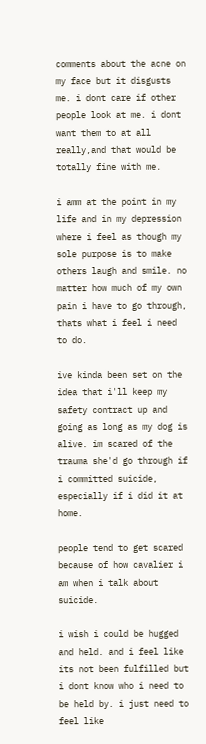comments about the acne on my face but it disgusts me. i dont care if other people look at me. i dont want them to at all really,and that would be totally fine with me.

i amm at the point in my life and in my depression where i feel as though my sole purpose is to make others laugh and smile. no matter how much of my own pain i have to go through, thats what i feel i need to do.

ive kinda been set on the idea that i'll keep my safety contract up and going as long as my dog is alive. im scared of the trauma she'd go through if i committed suicide, especially if i did it at home.

people tend to get scared because of how cavalier i am when i talk about suicide.

i wish i could be hugged and held. and i feel like its not been fulfilled but i dont know who i need to be held by. i just need to feel like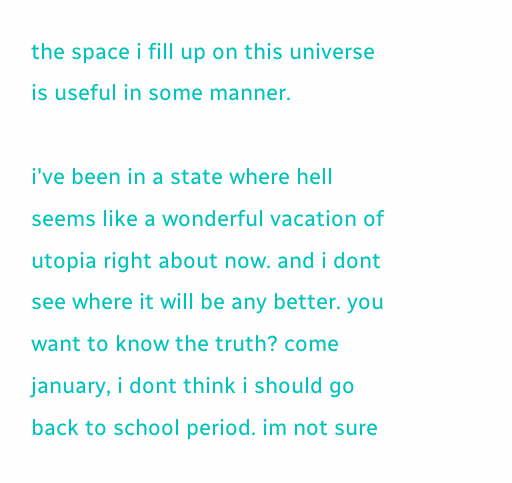the space i fill up on this universe is useful in some manner.

i've been in a state where hell seems like a wonderful vacation of utopia right about now. and i dont see where it will be any better. you want to know the truth? come january, i dont think i should go back to school period. im not sure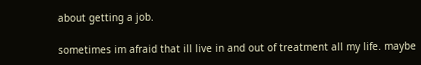about getting a job.

sometimes im afraid that ill live in and out of treatment all my life. maybe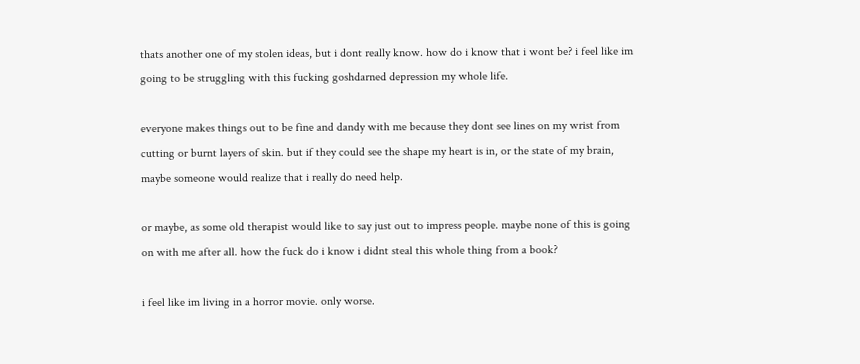thats another one of my stolen ideas, but i dont really know. how do i know that i wont be? i feel like im going to be struggling with this fucking goshdarned depression my whole life.

everyone makes things out to be fine and dandy with me because they dont see lines on my wrist from cutting or burnt layers of skin. but if they could see the shape my heart is in, or the state of my brain, maybe someone would realize that i really do need help.

or maybe, as some old therapist would like to say just out to impress people. maybe none of this is going on with me after all. how the fuck do i know i didnt steal this whole thing from a book?

i feel like im living in a horror movie. only worse.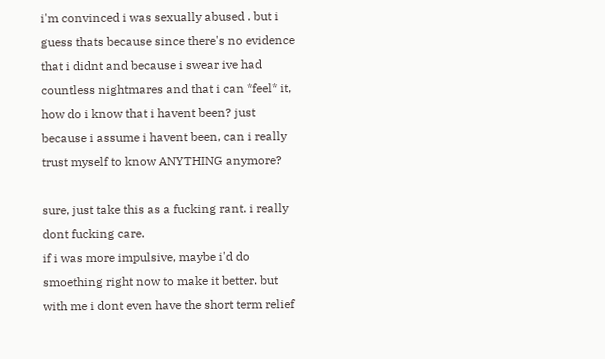i'm convinced i was sexually abused . but i guess thats because since there's no evidence that i didnt and because i swear ive had countless nightmares and that i can *feel* it, how do i know that i havent been? just because i assume i havent been, can i really trust myself to know ANYTHING anymore?

sure, just take this as a fucking rant. i really dont fucking care.
if i was more impulsive, maybe i'd do smoething right now to make it better. but with me i dont even have the short term relief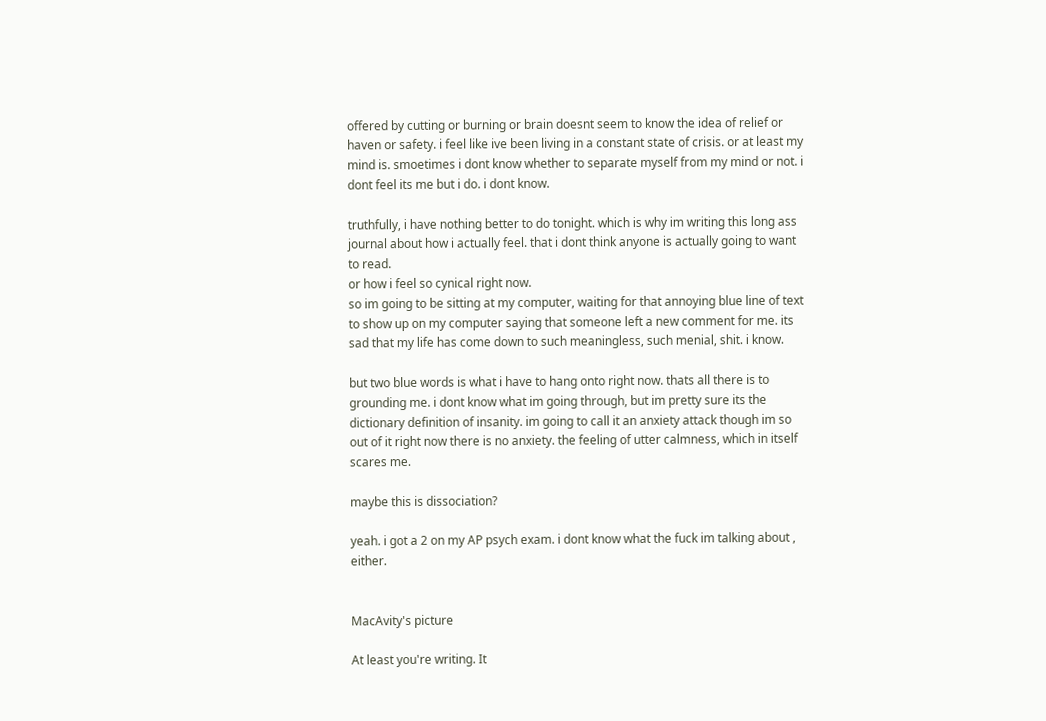offered by cutting or burning or brain doesnt seem to know the idea of relief or haven or safety. i feel like ive been living in a constant state of crisis. or at least my mind is. smoetimes i dont know whether to separate myself from my mind or not. i dont feel its me but i do. i dont know.

truthfully, i have nothing better to do tonight. which is why im writing this long ass journal about how i actually feel. that i dont think anyone is actually going to want to read.
or how i feel so cynical right now.
so im going to be sitting at my computer, waiting for that annoying blue line of text to show up on my computer saying that someone left a new comment for me. its sad that my life has come down to such meaningless, such menial, shit. i know.

but two blue words is what i have to hang onto right now. thats all there is to grounding me. i dont know what im going through, but im pretty sure its the dictionary definition of insanity. im going to call it an anxiety attack though im so out of it right now there is no anxiety. the feeling of utter calmness, which in itself scares me.

maybe this is dissociation?

yeah. i got a 2 on my AP psych exam. i dont know what the fuck im talking about , either.


MacAvity's picture

At least you're writing. It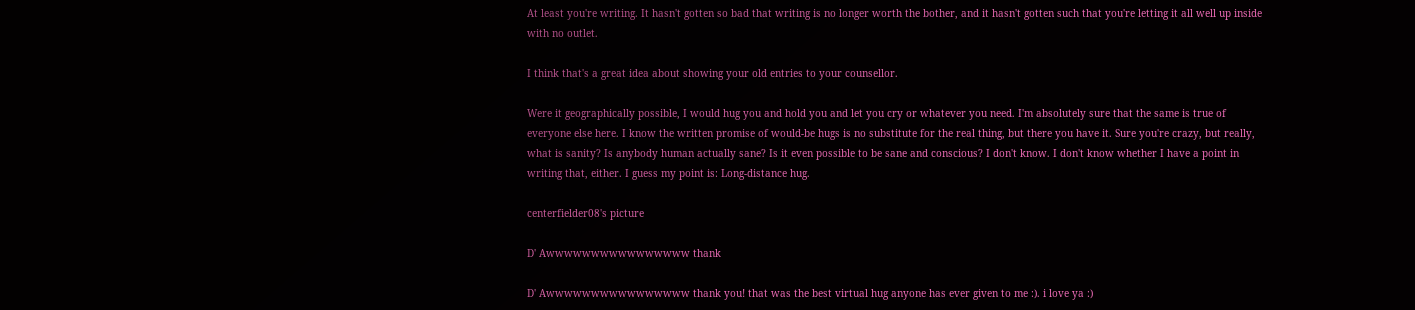At least you're writing. It hasn't gotten so bad that writing is no longer worth the bother, and it hasn't gotten such that you're letting it all well up inside with no outlet.

I think that's a great idea about showing your old entries to your counsellor.

Were it geographically possible, I would hug you and hold you and let you cry or whatever you need. I'm absolutely sure that the same is true of everyone else here. I know the written promise of would-be hugs is no substitute for the real thing, but there you have it. Sure you're crazy, but really, what is sanity? Is anybody human actually sane? Is it even possible to be sane and conscious? I don't know. I don't know whether I have a point in writing that, either. I guess my point is: Long-distance hug.

centerfielder08's picture

D' Awwwwwwwwwwwwwwww thank

D' Awwwwwwwwwwwwwwww thank you! that was the best virtual hug anyone has ever given to me :). i love ya :)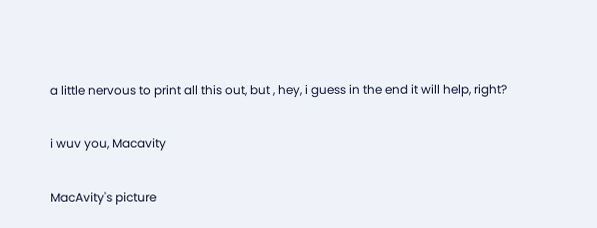a little nervous to print all this out, but , hey, i guess in the end it will help, right?

i wuv you, Macavity

MacAvity's picture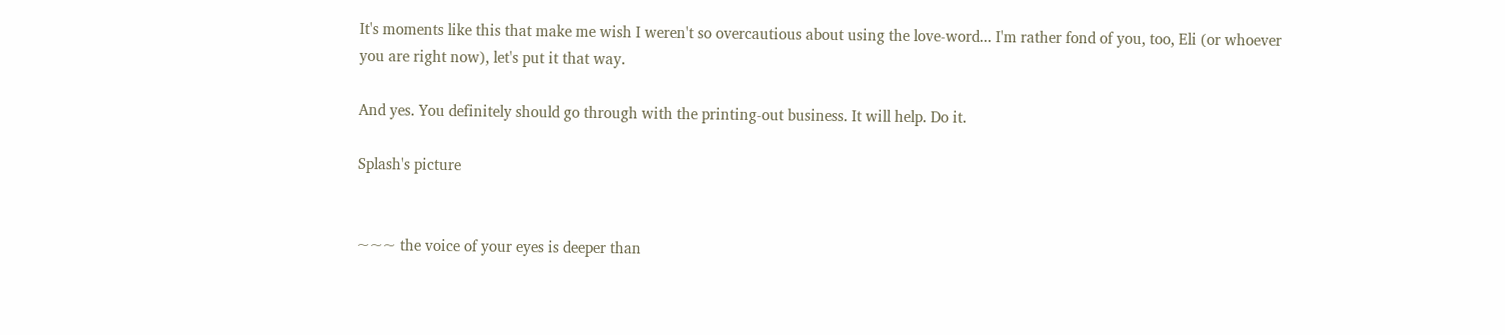It's moments like this that make me wish I weren't so overcautious about using the love-word... I'm rather fond of you, too, Eli (or whoever you are right now), let's put it that way.

And yes. You definitely should go through with the printing-out business. It will help. Do it.

Splash's picture


~~~ the voice of your eyes is deeper than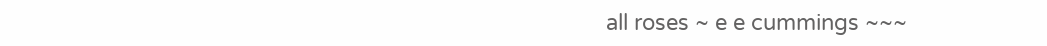all roses ~ e e cummings ~~~